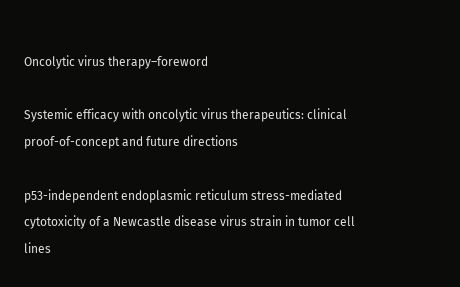Oncolytic virus therapy–foreword

Systemic efficacy with oncolytic virus therapeutics: clinical proof-of-concept and future directions

p53-independent endoplasmic reticulum stress-mediated cytotoxicity of a Newcastle disease virus strain in tumor cell lines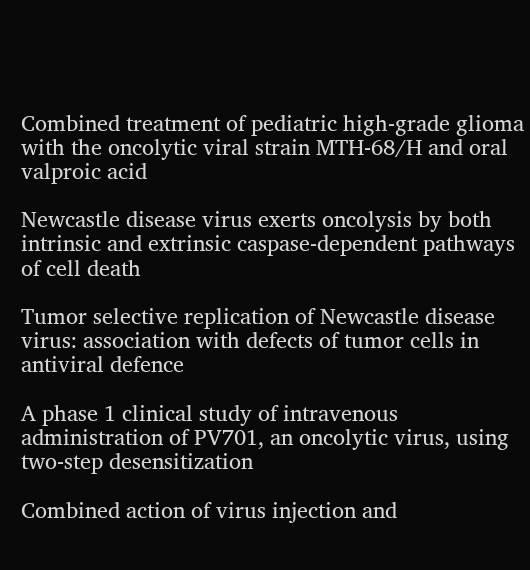Combined treatment of pediatric high-grade glioma with the oncolytic viral strain MTH-68/H and oral valproic acid

Newcastle disease virus exerts oncolysis by both intrinsic and extrinsic caspase-dependent pathways of cell death

Tumor selective replication of Newcastle disease virus: association with defects of tumor cells in antiviral defence

A phase 1 clinical study of intravenous administration of PV701, an oncolytic virus, using two-step desensitization

Combined action of virus injection and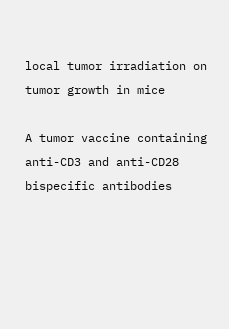local tumor irradiation on tumor growth in mice

A tumor vaccine containing anti-CD3 and anti-CD28 bispecific antibodies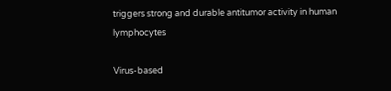triggers strong and durable antitumor activity in human lymphocytes

Virus-based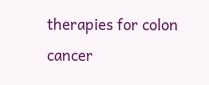therapies for colon cancer